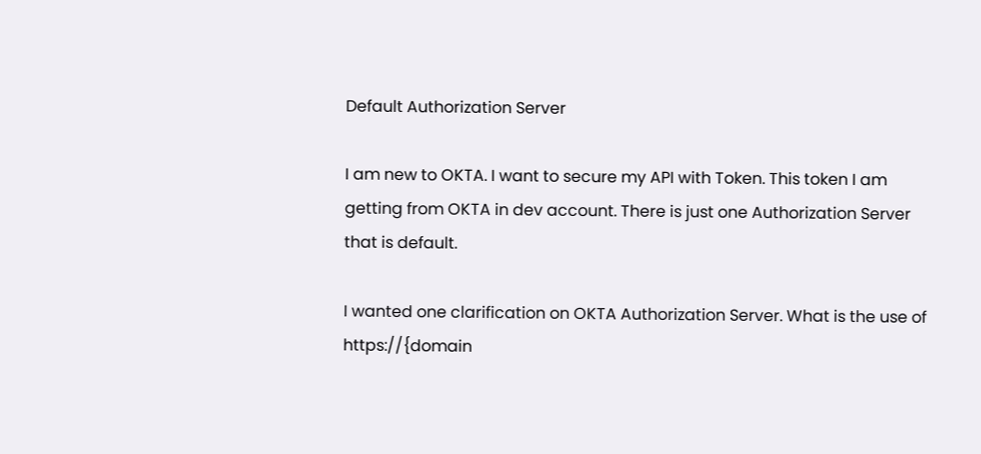Default Authorization Server

I am new to OKTA. I want to secure my API with Token. This token I am getting from OKTA in dev account. There is just one Authorization Server that is default.

I wanted one clarification on OKTA Authorization Server. What is the use of https://{domain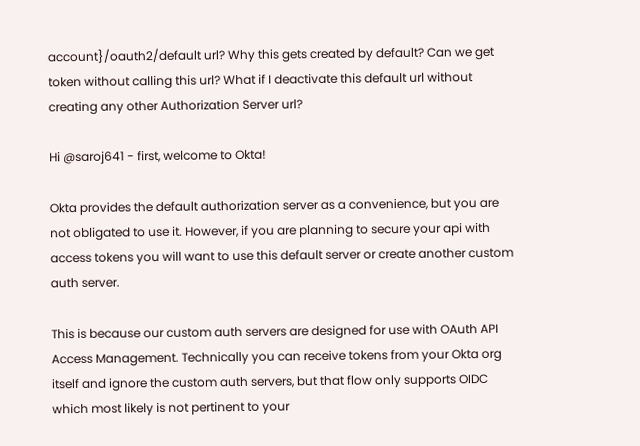account}/oauth2/default url? Why this gets created by default? Can we get token without calling this url? What if I deactivate this default url without creating any other Authorization Server url?

Hi @saroj641 - first, welcome to Okta!

Okta provides the default authorization server as a convenience, but you are not obligated to use it. However, if you are planning to secure your api with access tokens you will want to use this default server or create another custom auth server.

This is because our custom auth servers are designed for use with OAuth API Access Management. Technically you can receive tokens from your Okta org itself and ignore the custom auth servers, but that flow only supports OIDC which most likely is not pertinent to your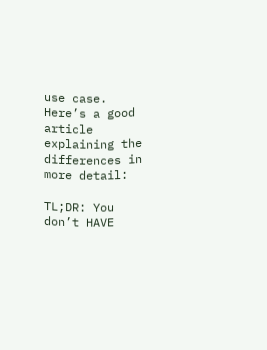use case. Here’s a good article explaining the differences in more detail:

TL;DR: You don’t HAVE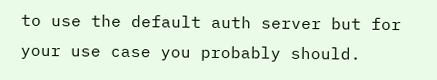to use the default auth server but for your use case you probably should.